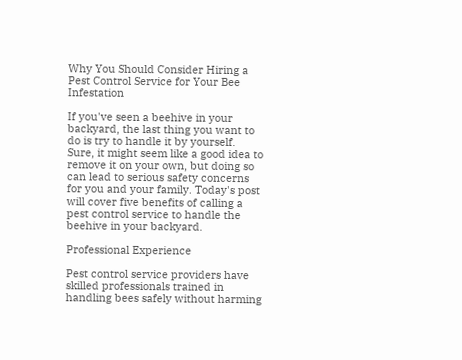Why You Should Consider Hiring a Pest Control Service for Your Bee Infestation

If you've seen a beehive in your backyard, the last thing you want to do is try to handle it by yourself. Sure, it might seem like a good idea to remove it on your own, but doing so can lead to serious safety concerns for you and your family. Today's post will cover five benefits of calling a pest control service to handle the beehive in your backyard.

Professional Experience

Pest control service providers have skilled professionals trained in handling bees safely without harming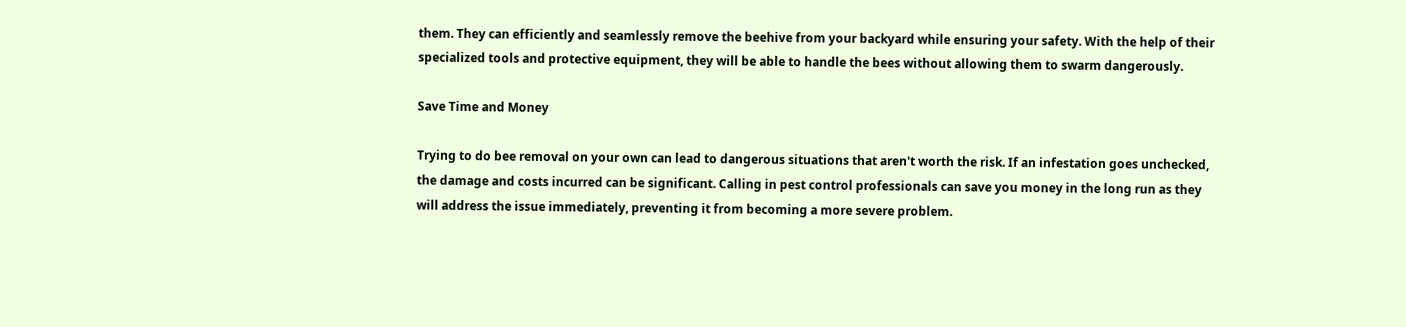them. They can efficiently and seamlessly remove the beehive from your backyard while ensuring your safety. With the help of their specialized tools and protective equipment, they will be able to handle the bees without allowing them to swarm dangerously.

Save Time and Money

Trying to do bee removal on your own can lead to dangerous situations that aren't worth the risk. If an infestation goes unchecked, the damage and costs incurred can be significant. Calling in pest control professionals can save you money in the long run as they will address the issue immediately, preventing it from becoming a more severe problem.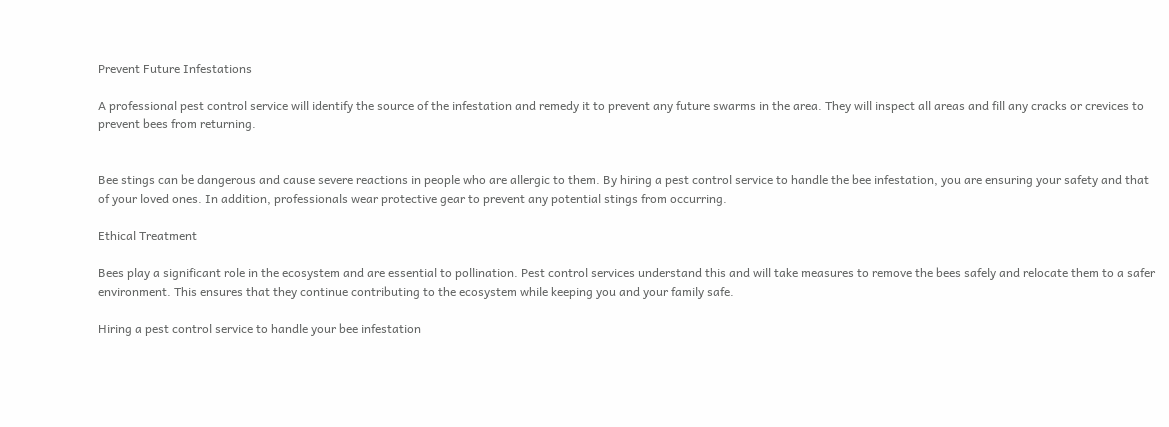Prevent Future Infestations

A professional pest control service will identify the source of the infestation and remedy it to prevent any future swarms in the area. They will inspect all areas and fill any cracks or crevices to prevent bees from returning.


Bee stings can be dangerous and cause severe reactions in people who are allergic to them. By hiring a pest control service to handle the bee infestation, you are ensuring your safety and that of your loved ones. In addition, professionals wear protective gear to prevent any potential stings from occurring.

Ethical Treatment

Bees play a significant role in the ecosystem and are essential to pollination. Pest control services understand this and will take measures to remove the bees safely and relocate them to a safer environment. This ensures that they continue contributing to the ecosystem while keeping you and your family safe.

Hiring a pest control service to handle your bee infestation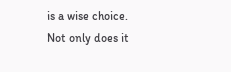is a wise choice. Not only does it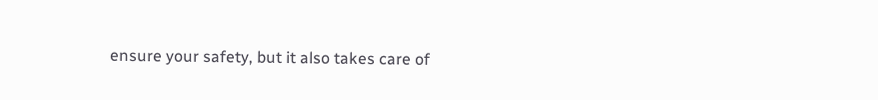ensure your safety, but it also takes care of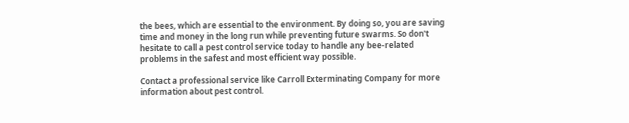the bees, which are essential to the environment. By doing so, you are saving time and money in the long run while preventing future swarms. So don't hesitate to call a pest control service today to handle any bee-related problems in the safest and most efficient way possible.

Contact a professional service like Carroll Exterminating Company for more information about pest control.